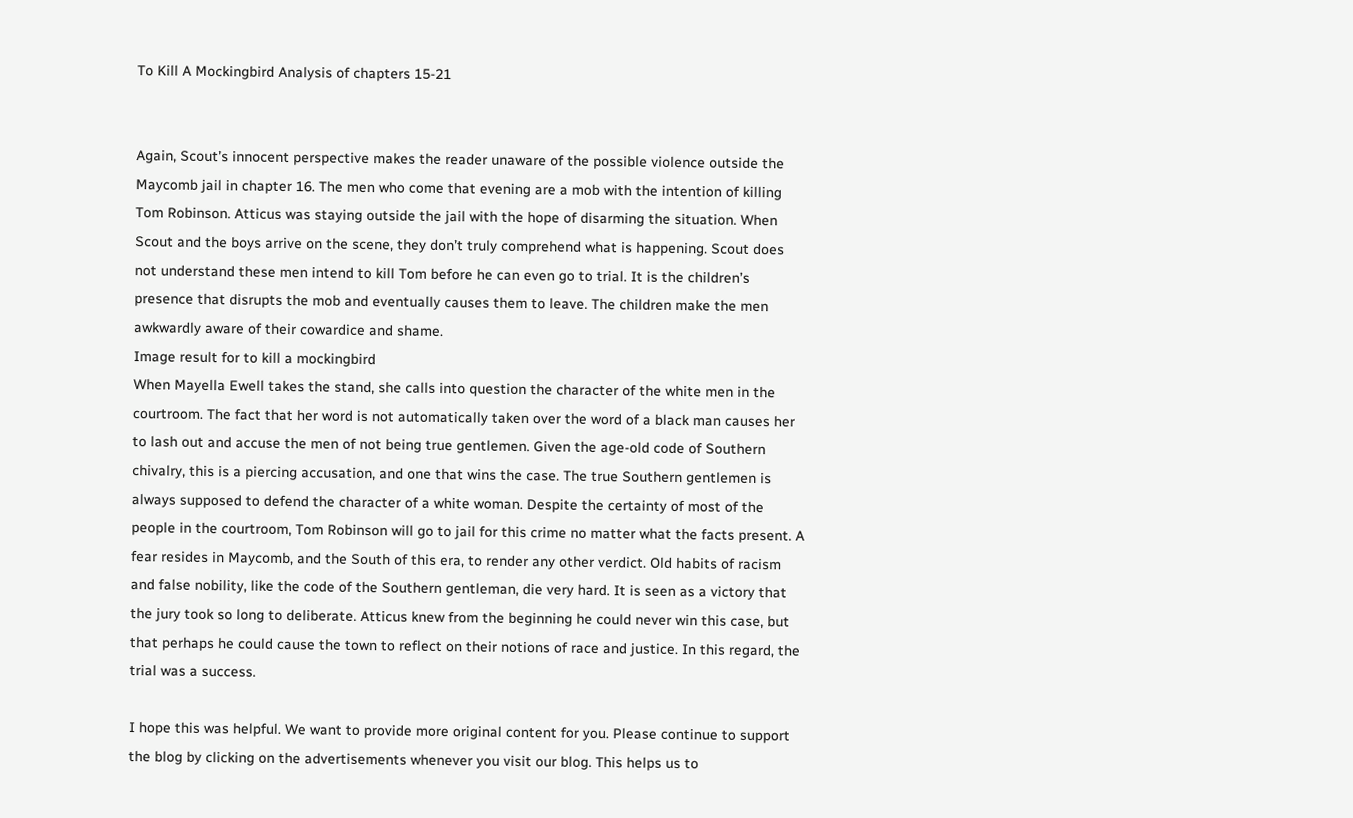To Kill A Mockingbird Analysis of chapters 15-21


Again, Scout’s innocent perspective makes the reader unaware of the possible violence outside the Maycomb jail in chapter 16. The men who come that evening are a mob with the intention of killing Tom Robinson. Atticus was staying outside the jail with the hope of disarming the situation. When Scout and the boys arrive on the scene, they don’t truly comprehend what is happening. Scout does not understand these men intend to kill Tom before he can even go to trial. It is the children’s presence that disrupts the mob and eventually causes them to leave. The children make the men awkwardly aware of their cowardice and shame.
Image result for to kill a mockingbird
When Mayella Ewell takes the stand, she calls into question the character of the white men in the courtroom. The fact that her word is not automatically taken over the word of a black man causes her to lash out and accuse the men of not being true gentlemen. Given the age-old code of Southern chivalry, this is a piercing accusation, and one that wins the case. The true Southern gentlemen is always supposed to defend the character of a white woman. Despite the certainty of most of the people in the courtroom, Tom Robinson will go to jail for this crime no matter what the facts present. A fear resides in Maycomb, and the South of this era, to render any other verdict. Old habits of racism and false nobility, like the code of the Southern gentleman, die very hard. It is seen as a victory that the jury took so long to deliberate. Atticus knew from the beginning he could never win this case, but that perhaps he could cause the town to reflect on their notions of race and justice. In this regard, the trial was a success.

I hope this was helpful. We want to provide more original content for you. Please continue to support the blog by clicking on the advertisements whenever you visit our blog. This helps us to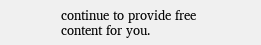continue to provide free content for you.